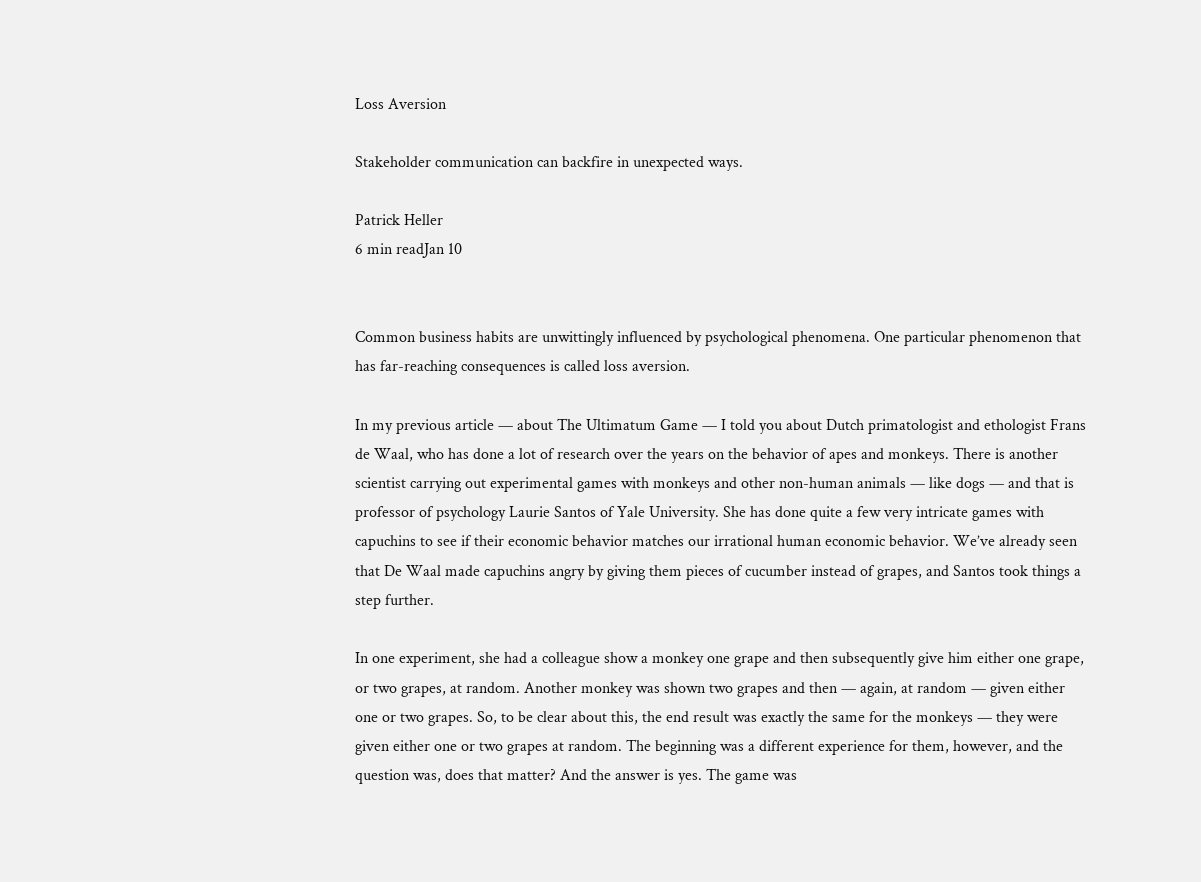Loss Aversion

Stakeholder communication can backfire in unexpected ways.

Patrick Heller
6 min readJan 10


Common business habits are unwittingly influenced by psychological phenomena. One particular phenomenon that has far-reaching consequences is called loss aversion.

In my previous article — about The Ultimatum Game — I told you about Dutch primatologist and ethologist Frans de Waal, who has done a lot of research over the years on the behavior of apes and monkeys. There is another scientist carrying out experimental games with monkeys and other non-human animals — like dogs — and that is professor of psychology Laurie Santos of Yale University. She has done quite a few very intricate games with capuchins to see if their economic behavior matches our irrational human economic behavior. We’ve already seen that De Waal made capuchins angry by giving them pieces of cucumber instead of grapes, and Santos took things a step further.

In one experiment, she had a colleague show a monkey one grape and then subsequently give him either one grape, or two grapes, at random. Another monkey was shown two grapes and then — again, at random — given either one or two grapes. So, to be clear about this, the end result was exactly the same for the monkeys — they were given either one or two grapes at random. The beginning was a different experience for them, however, and the question was, does that matter? And the answer is yes. The game was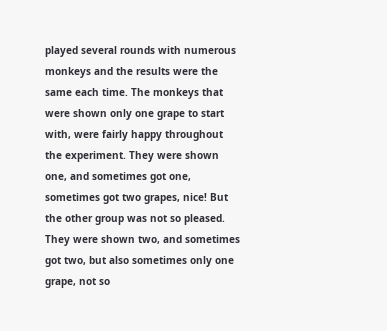played several rounds with numerous monkeys and the results were the same each time. The monkeys that were shown only one grape to start with, were fairly happy throughout the experiment. They were shown one, and sometimes got one, sometimes got two grapes, nice! But the other group was not so pleased. They were shown two, and sometimes got two, but also sometimes only one grape, not so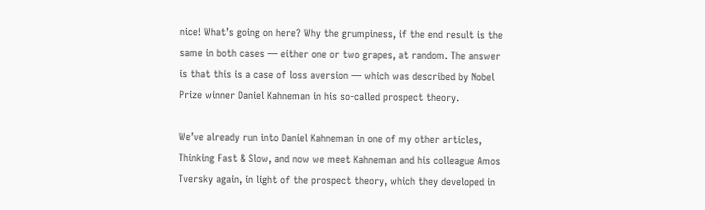nice! What’s going on here? Why the grumpiness, if the end result is the same in both cases — either one or two grapes, at random. The answer is that this is a case of loss aversion — which was described by Nobel Prize winner Daniel Kahneman in his so-called prospect theory.

We’ve already run into Daniel Kahneman in one of my other articles, Thinking Fast & Slow, and now we meet Kahneman and his colleague Amos Tversky again, in light of the prospect theory, which they developed in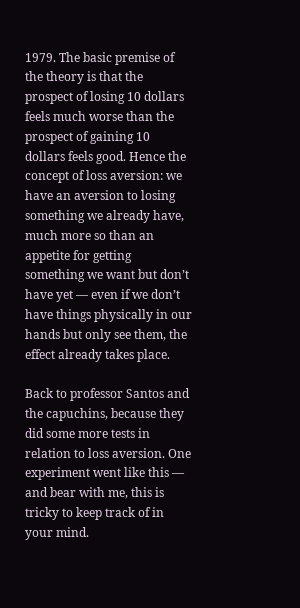1979. The basic premise of the theory is that the prospect of losing 10 dollars feels much worse than the prospect of gaining 10 dollars feels good. Hence the concept of loss aversion: we have an aversion to losing something we already have, much more so than an appetite for getting something we want but don’t have yet — even if we don’t have things physically in our hands but only see them, the effect already takes place.

Back to professor Santos and the capuchins, because they did some more tests in relation to loss aversion. One experiment went like this — and bear with me, this is tricky to keep track of in your mind.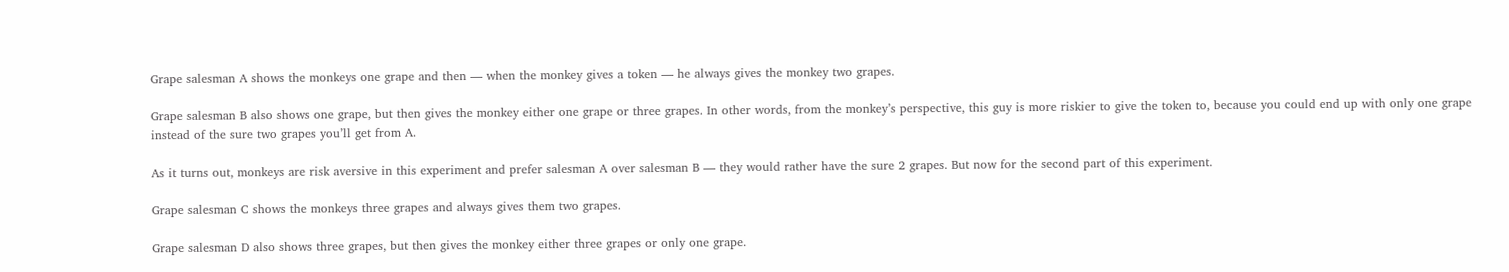Grape salesman A shows the monkeys one grape and then — when the monkey gives a token — he always gives the monkey two grapes.

Grape salesman B also shows one grape, but then gives the monkey either one grape or three grapes. In other words, from the monkey’s perspective, this guy is more riskier to give the token to, because you could end up with only one grape instead of the sure two grapes you’ll get from A.

As it turns out, monkeys are risk aversive in this experiment and prefer salesman A over salesman B — they would rather have the sure 2 grapes. But now for the second part of this experiment.

Grape salesman C shows the monkeys three grapes and always gives them two grapes.

Grape salesman D also shows three grapes, but then gives the monkey either three grapes or only one grape.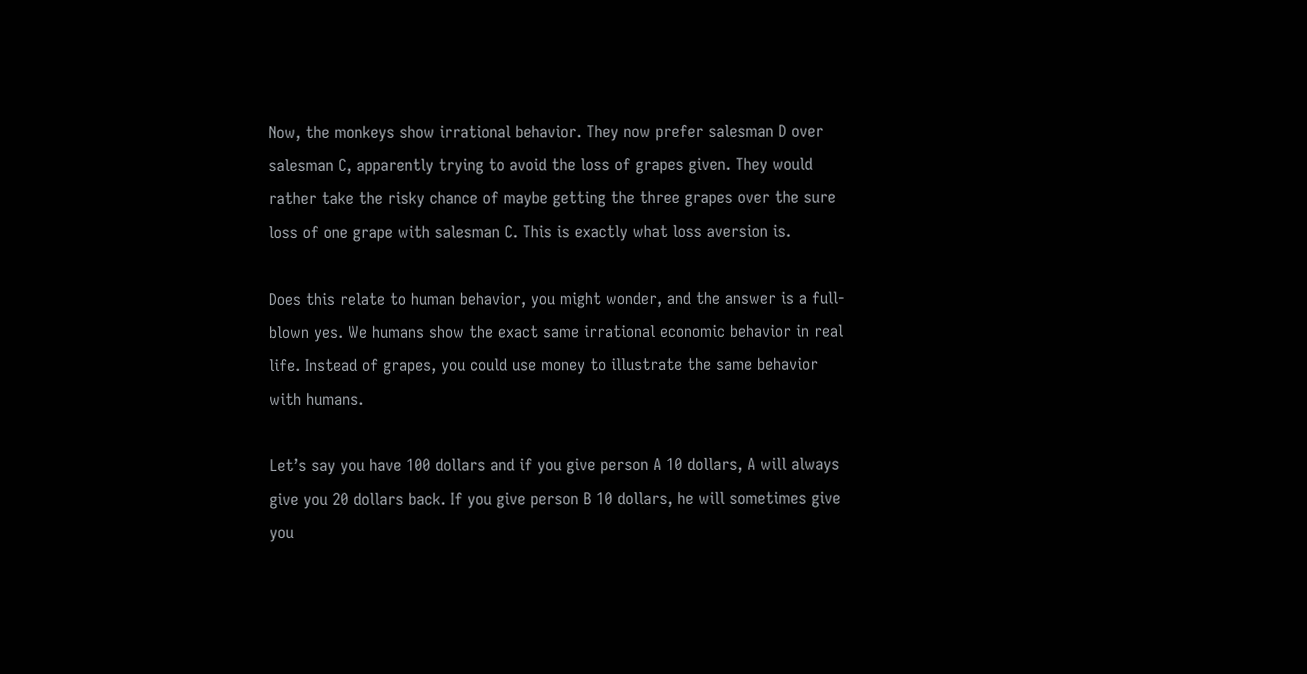Now, the monkeys show irrational behavior. They now prefer salesman D over salesman C, apparently trying to avoid the loss of grapes given. They would rather take the risky chance of maybe getting the three grapes over the sure loss of one grape with salesman C. This is exactly what loss aversion is.

Does this relate to human behavior, you might wonder, and the answer is a full-blown yes. We humans show the exact same irrational economic behavior in real life. Instead of grapes, you could use money to illustrate the same behavior with humans.

Let’s say you have 100 dollars and if you give person A 10 dollars, A will always give you 20 dollars back. If you give person B 10 dollars, he will sometimes give you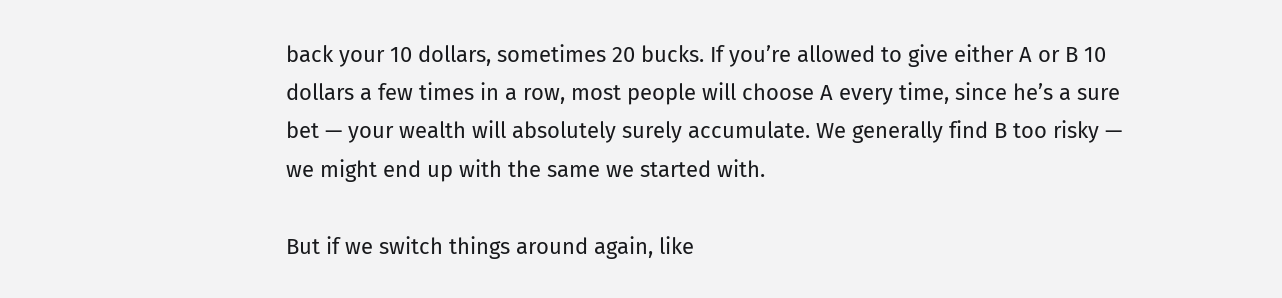back your 10 dollars, sometimes 20 bucks. If you’re allowed to give either A or B 10 dollars a few times in a row, most people will choose A every time, since he’s a sure bet — your wealth will absolutely surely accumulate. We generally find B too risky — we might end up with the same we started with.

But if we switch things around again, like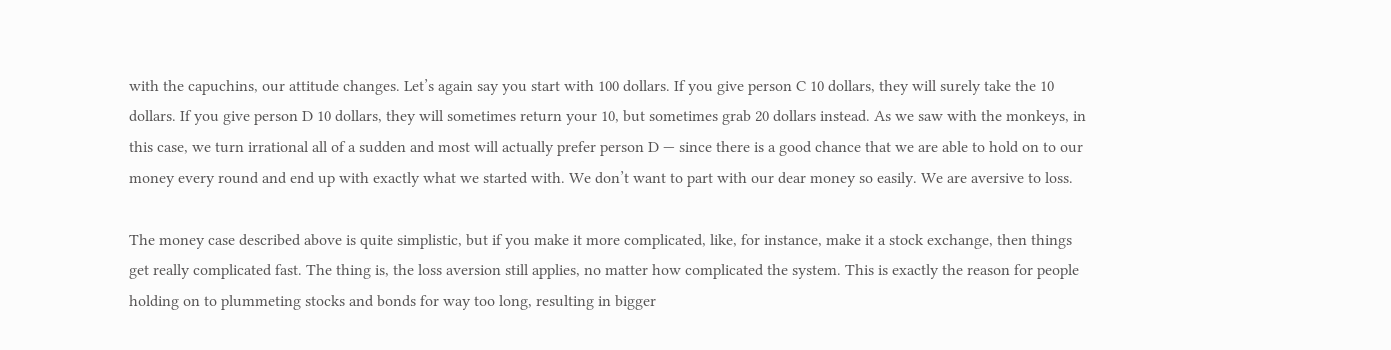with the capuchins, our attitude changes. Let’s again say you start with 100 dollars. If you give person C 10 dollars, they will surely take the 10 dollars. If you give person D 10 dollars, they will sometimes return your 10, but sometimes grab 20 dollars instead. As we saw with the monkeys, in this case, we turn irrational all of a sudden and most will actually prefer person D — since there is a good chance that we are able to hold on to our money every round and end up with exactly what we started with. We don’t want to part with our dear money so easily. We are aversive to loss.

The money case described above is quite simplistic, but if you make it more complicated, like, for instance, make it a stock exchange, then things get really complicated fast. The thing is, the loss aversion still applies, no matter how complicated the system. This is exactly the reason for people holding on to plummeting stocks and bonds for way too long, resulting in bigger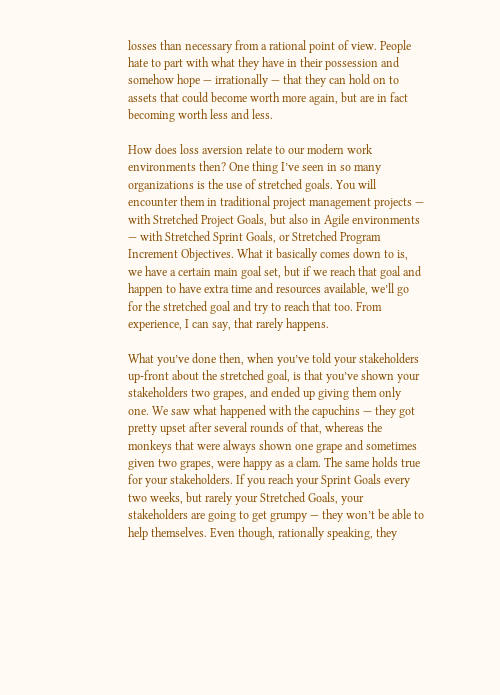losses than necessary from a rational point of view. People hate to part with what they have in their possession and somehow hope — irrationally — that they can hold on to assets that could become worth more again, but are in fact becoming worth less and less.

How does loss aversion relate to our modern work environments then? One thing I’ve seen in so many organizations is the use of stretched goals. You will encounter them in traditional project management projects — with Stretched Project Goals, but also in Agile environments — with Stretched Sprint Goals, or Stretched Program Increment Objectives. What it basically comes down to is, we have a certain main goal set, but if we reach that goal and happen to have extra time and resources available, we’ll go for the stretched goal and try to reach that too. From experience, I can say, that rarely happens.

What you’ve done then, when you’ve told your stakeholders up-front about the stretched goal, is that you’ve shown your stakeholders two grapes, and ended up giving them only one. We saw what happened with the capuchins — they got pretty upset after several rounds of that, whereas the monkeys that were always shown one grape and sometimes given two grapes, were happy as a clam. The same holds true for your stakeholders. If you reach your Sprint Goals every two weeks, but rarely your Stretched Goals, your stakeholders are going to get grumpy — they won’t be able to help themselves. Even though, rationally speaking, they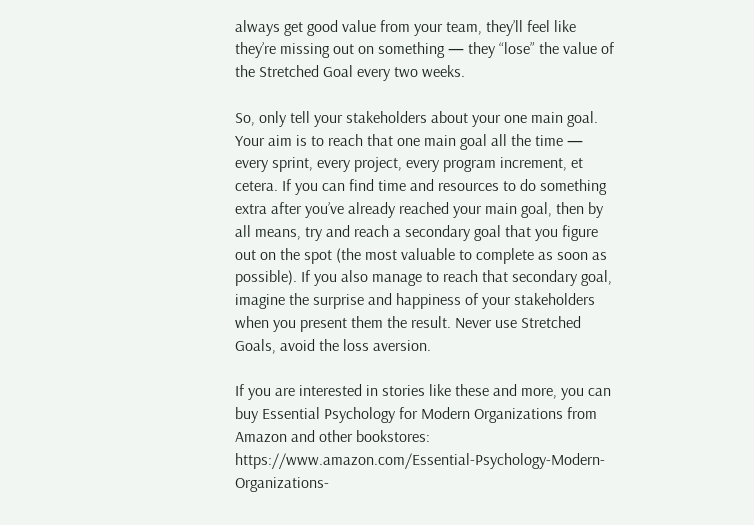always get good value from your team, they’ll feel like they’re missing out on something — they “lose” the value of the Stretched Goal every two weeks.

So, only tell your stakeholders about your one main goal. Your aim is to reach that one main goal all the time — every sprint, every project, every program increment, et cetera. If you can find time and resources to do something extra after you’ve already reached your main goal, then by all means, try and reach a secondary goal that you figure out on the spot (the most valuable to complete as soon as possible). If you also manage to reach that secondary goal, imagine the surprise and happiness of your stakeholders when you present them the result. Never use Stretched Goals, avoid the loss aversion.

If you are interested in stories like these and more, you can buy Essential Psychology for Modern Organizations from Amazon and other bookstores: https://www.amazon.com/Essential-Psychology-Modern-Organizations-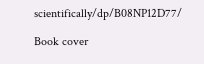scientifically/dp/B08NP12D77/

Book cover